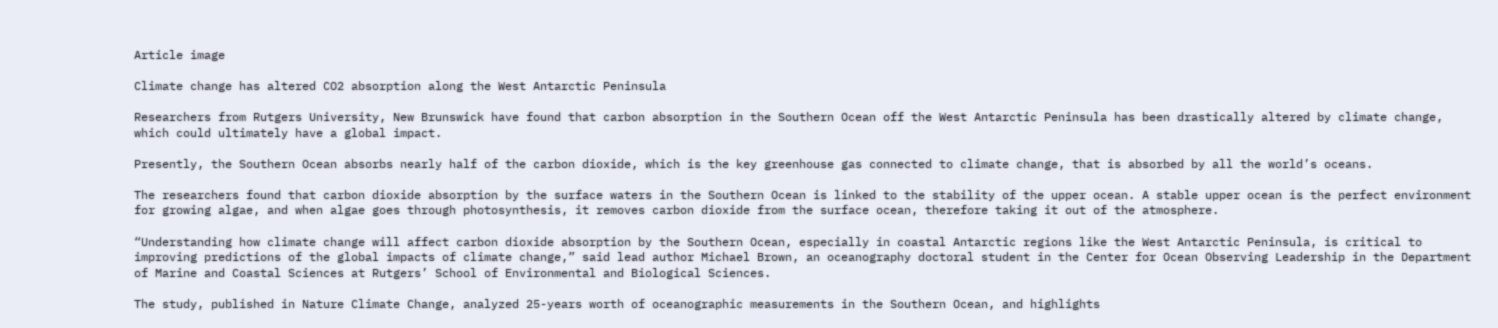Article image

Climate change has altered CO2 absorption along the West Antarctic Peninsula

Researchers from Rutgers University, New Brunswick have found that carbon absorption in the Southern Ocean off the West Antarctic Peninsula has been drastically altered by climate change, which could ultimately have a global impact.

Presently, the Southern Ocean absorbs nearly half of the carbon dioxide, which is the key greenhouse gas connected to climate change, that is absorbed by all the world’s oceans.

The researchers found that carbon dioxide absorption by the surface waters in the Southern Ocean is linked to the stability of the upper ocean. A stable upper ocean is the perfect environment for growing algae, and when algae goes through photosynthesis, it removes carbon dioxide from the surface ocean, therefore taking it out of the atmosphere.

“Understanding how climate change will affect carbon dioxide absorption by the Southern Ocean, especially in coastal Antarctic regions like the West Antarctic Peninsula, is critical to improving predictions of the global impacts of climate change,” said lead author Michael Brown, an oceanography doctoral student in the Center for Ocean Observing Leadership in the Department of Marine and Coastal Sciences at Rutgers’ School of Environmental and Biological Sciences.

The study, published in Nature Climate Change, analyzed 25-years worth of oceanographic measurements in the Southern Ocean, and highlights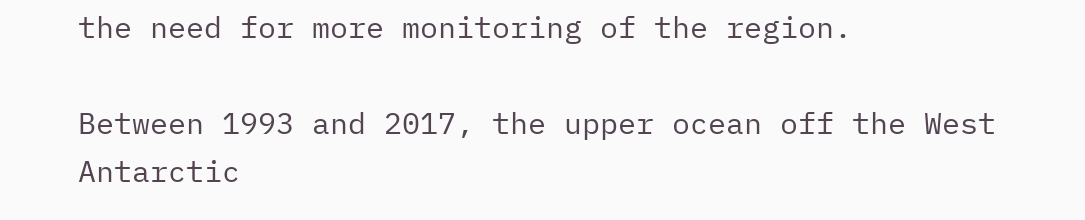the need for more monitoring of the region.

Between 1993 and 2017, the upper ocean off the West Antarctic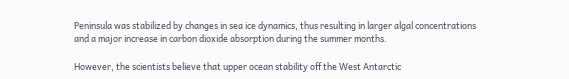Peninsula was stabilized by changes in sea ice dynamics, thus resulting in larger algal concentrations and a major increase in carbon dioxide absorption during the summer months.

However, the scientists believe that upper ocean stability off the West Antarctic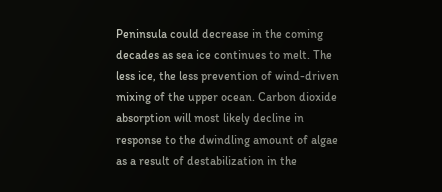Peninsula could decrease in the coming decades as sea ice continues to melt. The less ice, the less prevention of wind-driven mixing of the upper ocean. Carbon dioxide absorption will most likely decline in response to the dwindling amount of algae as a result of destabilization in the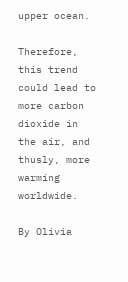upper ocean.

Therefore, this trend could lead to more carbon dioxide in the air, and thusly, more warming worldwide.

By Olivia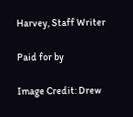Harvey, Staff Writer

Paid for by

Image Credit: Drew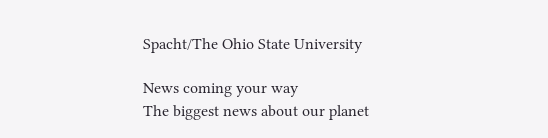Spacht/The Ohio State University

News coming your way
The biggest news about our planet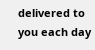delivered to you each day